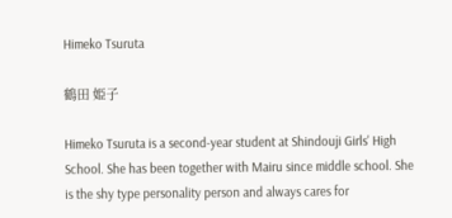Himeko Tsuruta

鶴田 姫子

Himeko Tsuruta is a second-year student at Shindouji Girls' High School. She has been together with Mairu since middle school. She is the shy type personality person and always cares for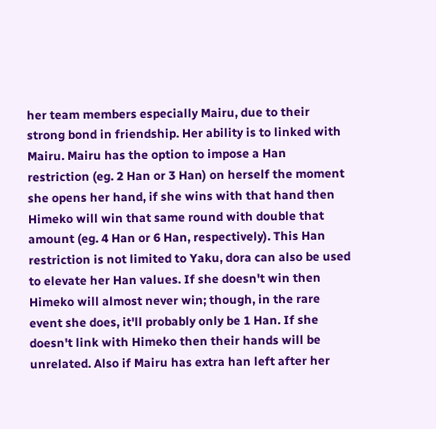her team members especially Mairu, due to their strong bond in friendship. Her ability is to linked with Mairu. Mairu has the option to impose a Han restriction (eg. 2 Han or 3 Han) on herself the moment she opens her hand, if she wins with that hand then Himeko will win that same round with double that amount (eg. 4 Han or 6 Han, respectively). This Han restriction is not limited to Yaku, dora can also be used to elevate her Han values. If she doesn't win then Himeko will almost never win; though, in the rare event she does, it'll probably only be 1 Han. If she doesn't link with Himeko then their hands will be unrelated. Also if Mairu has extra han left after her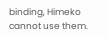binding, Himeko cannot use them.